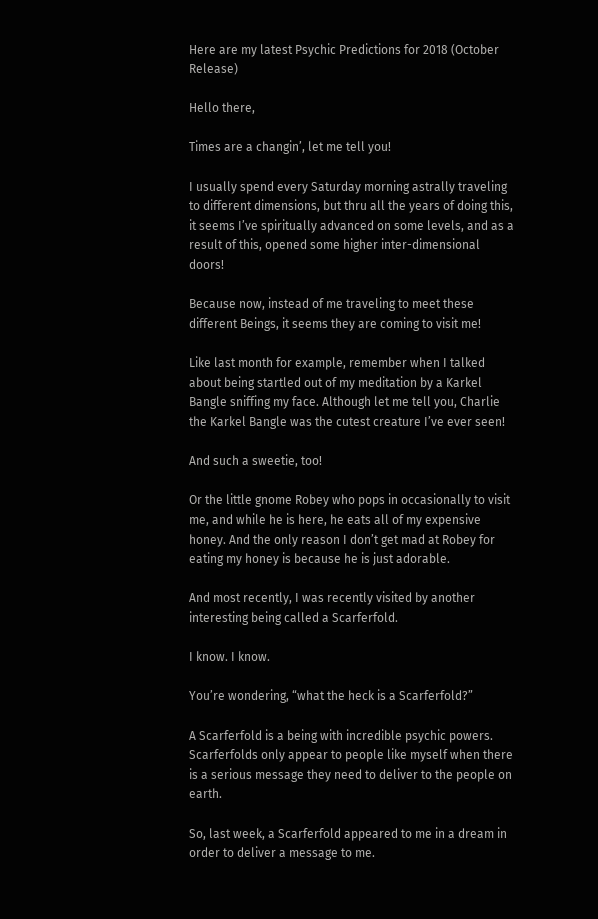Here are my latest Psychic Predictions for 2018 (October Release)

Hello there,

Times are a changin’, let me tell you!

I usually spend every Saturday morning astrally traveling to different dimensions, but thru all the years of doing this, it seems I’ve spiritually advanced on some levels, and as a result of this, opened some higher inter-dimensional doors!

Because now, instead of me traveling to meet these different Beings, it seems they are coming to visit me!

Like last month for example, remember when I talked about being startled out of my meditation by a Karkel Bangle sniffing my face. Although let me tell you, Charlie the Karkel Bangle was the cutest creature I’ve ever seen!

And such a sweetie, too!

Or the little gnome Robey who pops in occasionally to visit me, and while he is here, he eats all of my expensive honey. And the only reason I don’t get mad at Robey for eating my honey is because he is just adorable.

And most recently, I was recently visited by another interesting being called a Scarferfold.

I know. I know.

You’re wondering, “what the heck is a Scarferfold?”

A Scarferfold is a being with incredible psychic powers. Scarferfolds only appear to people like myself when there is a serious message they need to deliver to the people on earth.

So, last week, a Scarferfold appeared to me in a dream in order to deliver a message to me.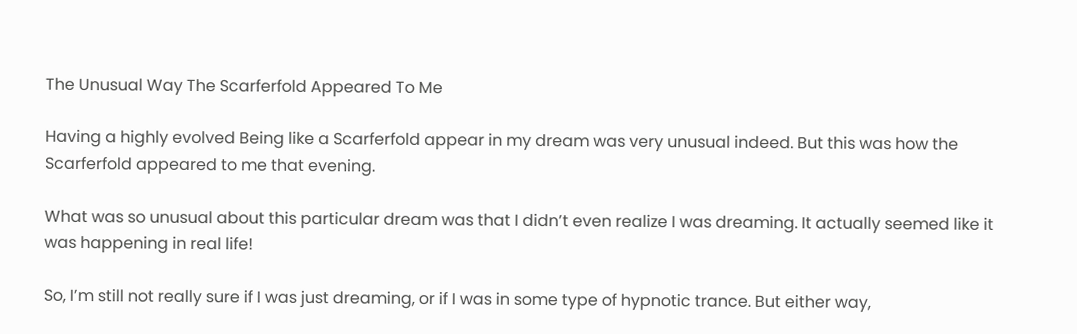The Unusual Way The Scarferfold Appeared To Me

Having a highly evolved Being like a Scarferfold appear in my dream was very unusual indeed. But this was how the Scarferfold appeared to me that evening.

What was so unusual about this particular dream was that I didn’t even realize I was dreaming. It actually seemed like it was happening in real life!

So, I’m still not really sure if I was just dreaming, or if I was in some type of hypnotic trance. But either way,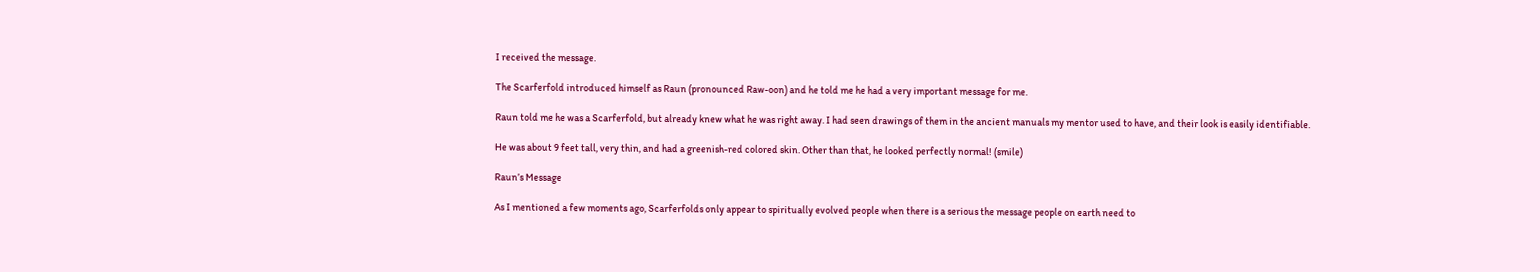I received the message.

The Scarferfold introduced himself as Raun (pronounced Raw-oon) and he told me he had a very important message for me.

Raun told me he was a Scarferfold, but already knew what he was right away. I had seen drawings of them in the ancient manuals my mentor used to have, and their look is easily identifiable.

He was about 9 feet tall, very thin, and had a greenish-red colored skin. Other than that, he looked perfectly normal! (smile)

Raun’s Message

As I mentioned a few moments ago, Scarferfolds only appear to spiritually evolved people when there is a serious the message people on earth need to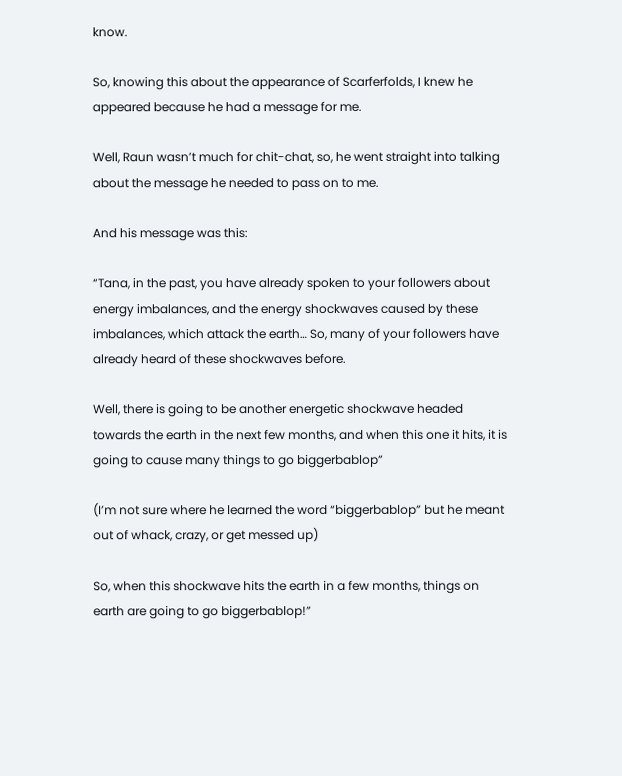know.

So, knowing this about the appearance of Scarferfolds, I knew he appeared because he had a message for me.

Well, Raun wasn’t much for chit-chat, so, he went straight into talking about the message he needed to pass on to me.

And his message was this:

“Tana, in the past, you have already spoken to your followers about energy imbalances, and the energy shockwaves caused by these imbalances, which attack the earth… So, many of your followers have already heard of these shockwaves before.

Well, there is going to be another energetic shockwave headed towards the earth in the next few months, and when this one it hits, it is going to cause many things to go biggerbablop”

(I’m not sure where he learned the word “biggerbablop” but he meant out of whack, crazy, or get messed up)

So, when this shockwave hits the earth in a few months, things on earth are going to go biggerbablop!”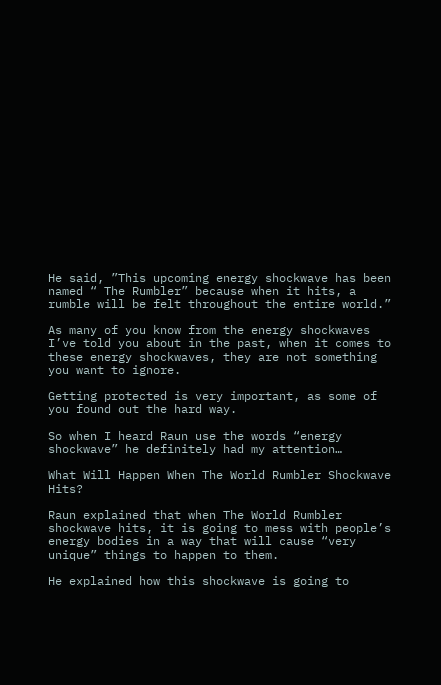He said, ”This upcoming energy shockwave has been named “ The Rumbler” because when it hits, a rumble will be felt throughout the entire world.”

As many of you know from the energy shockwaves I’ve told you about in the past, when it comes to these energy shockwaves, they are not something you want to ignore.

Getting protected is very important, as some of you found out the hard way.

So when I heard Raun use the words “energy shockwave” he definitely had my attention…

What Will Happen When The World Rumbler Shockwave Hits?

Raun explained that when The World Rumbler shockwave hits, it is going to mess with people’s energy bodies in a way that will cause “very unique” things to happen to them.

He explained how this shockwave is going to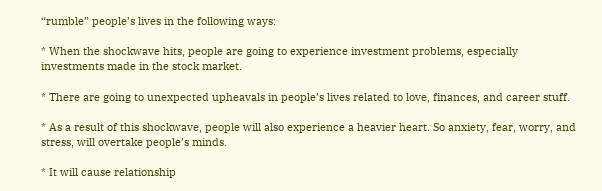“rumble” people’s lives in the following ways:

* When the shockwave hits, people are going to experience investment problems, especially investments made in the stock market.

* There are going to unexpected upheavals in people’s lives related to love, finances, and career stuff.

* As a result of this shockwave, people will also experience a heavier heart. So anxiety, fear, worry, and stress, will overtake people’s minds.

* It will cause relationship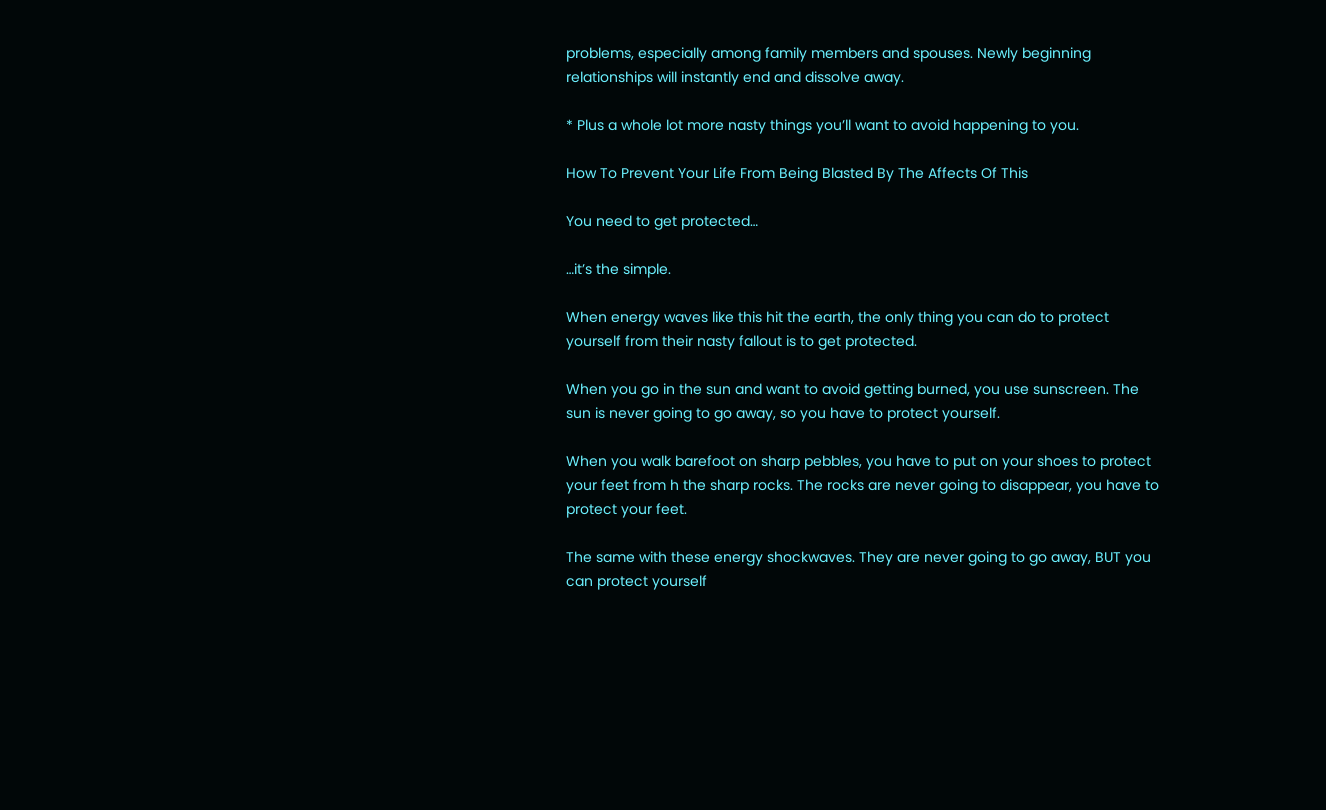problems, especially among family members and spouses. Newly beginning relationships will instantly end and dissolve away.

* Plus a whole lot more nasty things you’ll want to avoid happening to you.

How To Prevent Your Life From Being Blasted By The Affects Of This

You need to get protected…

…it’s the simple.

When energy waves like this hit the earth, the only thing you can do to protect yourself from their nasty fallout is to get protected.

When you go in the sun and want to avoid getting burned, you use sunscreen. The sun is never going to go away, so you have to protect yourself.

When you walk barefoot on sharp pebbles, you have to put on your shoes to protect your feet from h the sharp rocks. The rocks are never going to disappear, you have to protect your feet.

The same with these energy shockwaves. They are never going to go away, BUT you can protect yourself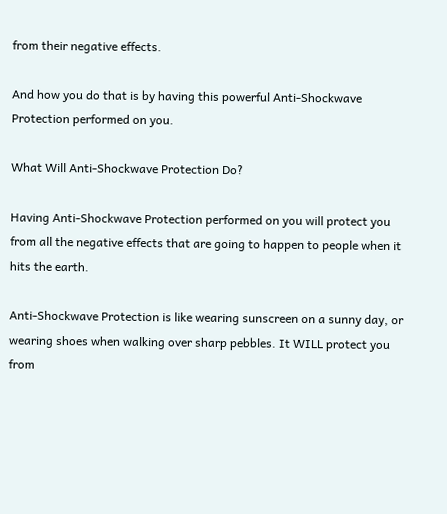from their negative effects.

And how you do that is by having this powerful Anti-Shockwave Protection performed on you.

What Will Anti-Shockwave Protection Do?

Having Anti-Shockwave Protection performed on you will protect you from all the negative effects that are going to happen to people when it hits the earth.

Anti-Shockwave Protection is like wearing sunscreen on a sunny day, or wearing shoes when walking over sharp pebbles. It WILL protect you from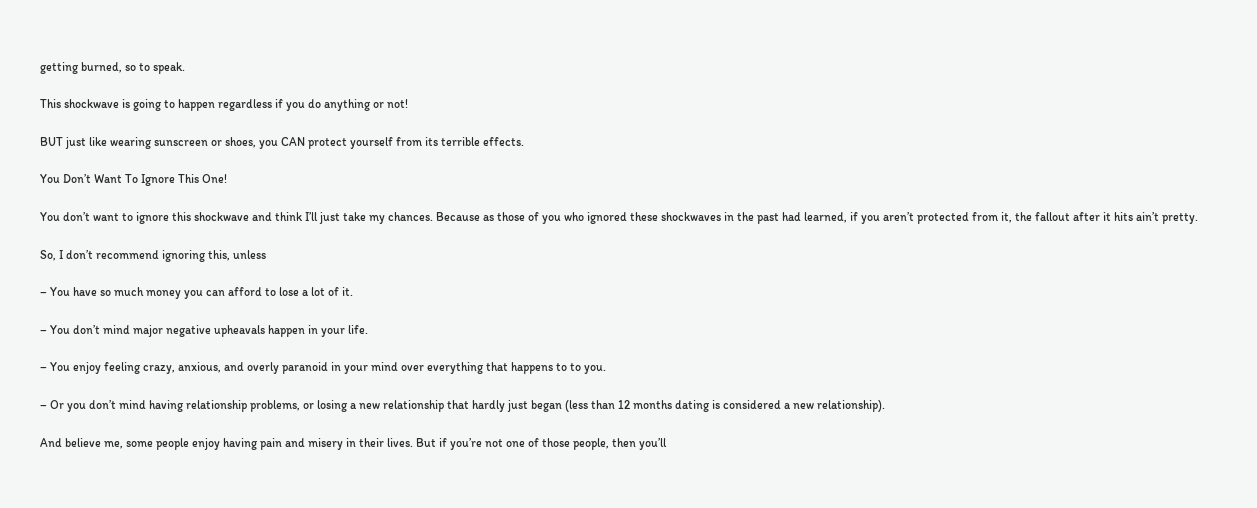getting burned, so to speak.

This shockwave is going to happen regardless if you do anything or not!

BUT just like wearing sunscreen or shoes, you CAN protect yourself from its terrible effects.

You Don’t Want To Ignore This One!

You don’t want to ignore this shockwave and think I’ll just take my chances. Because as those of you who ignored these shockwaves in the past had learned, if you aren’t protected from it, the fallout after it hits ain’t pretty.

So, I don’t recommend ignoring this, unless

– You have so much money you can afford to lose a lot of it.

– You don’t mind major negative upheavals happen in your life.

– You enjoy feeling crazy, anxious, and overly paranoid in your mind over everything that happens to to you.

– Or you don’t mind having relationship problems, or losing a new relationship that hardly just began (less than 12 months dating is considered a new relationship).

And believe me, some people enjoy having pain and misery in their lives. But if you’re not one of those people, then you’ll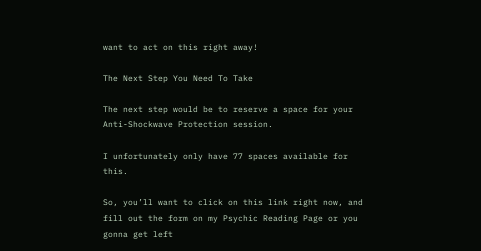want to act on this right away!

The Next Step You Need To Take

The next step would be to reserve a space for your Anti-Shockwave Protection session.

I unfortunately only have 77 spaces available for this.

So, you’ll want to click on this link right now, and fill out the form on my Psychic Reading Page or you gonna get left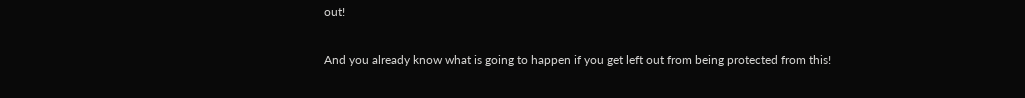out!

And you already know what is going to happen if you get left out from being protected from this!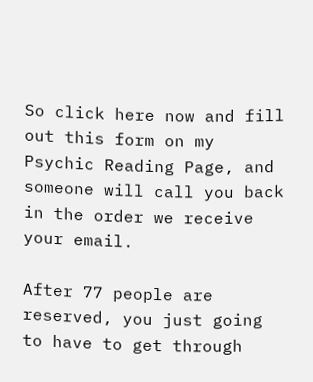So click here now and fill out this form on my Psychic Reading Page, and someone will call you back in the order we receive your email.

After 77 people are reserved, you just going to have to get through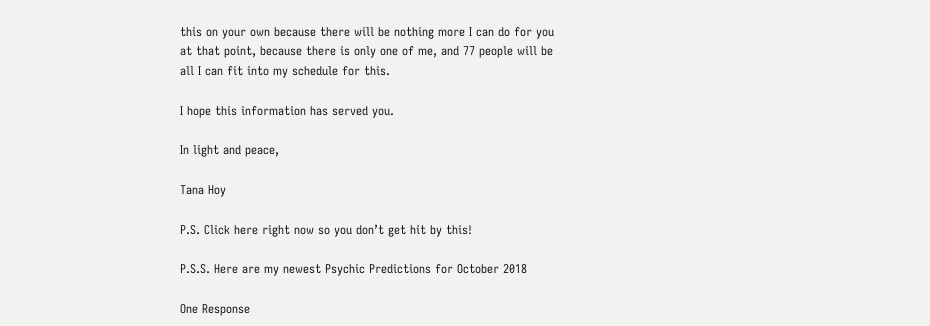this on your own because there will be nothing more I can do for you at that point, because there is only one of me, and 77 people will be all I can fit into my schedule for this.

I hope this information has served you.

In light and peace,

Tana Hoy

P.S. Click here right now so you don’t get hit by this!

P.S.S. Here are my newest Psychic Predictions for October 2018

One Response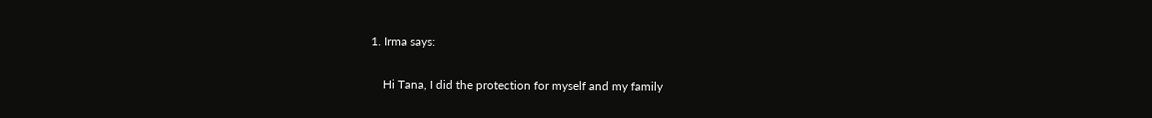1. Irma says:

    Hi Tana, I did the protection for myself and my family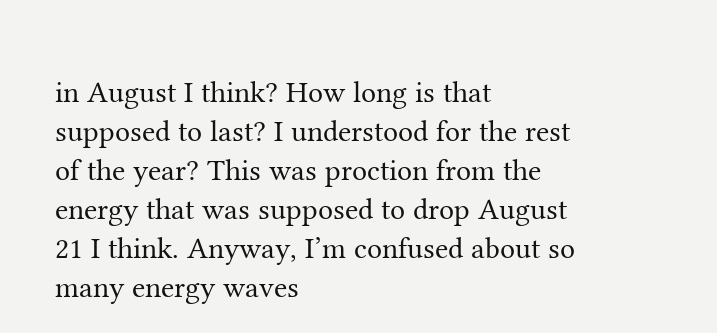in August I think? How long is that supposed to last? I understood for the rest of the year? This was proction from the energy that was supposed to drop August 21 I think. Anyway, I’m confused about so many energy waves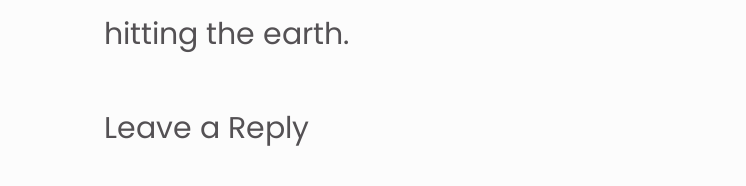hitting the earth.

Leave a Reply